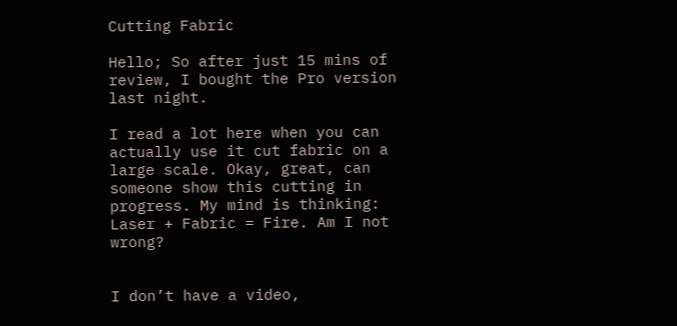Cutting Fabric

Hello; So after just 15 mins of review, I bought the Pro version last night.

I read a lot here when you can actually use it cut fabric on a large scale. Okay, great, can someone show this cutting in progress. My mind is thinking: Laser + Fabric = Fire. Am I not wrong?


I don’t have a video,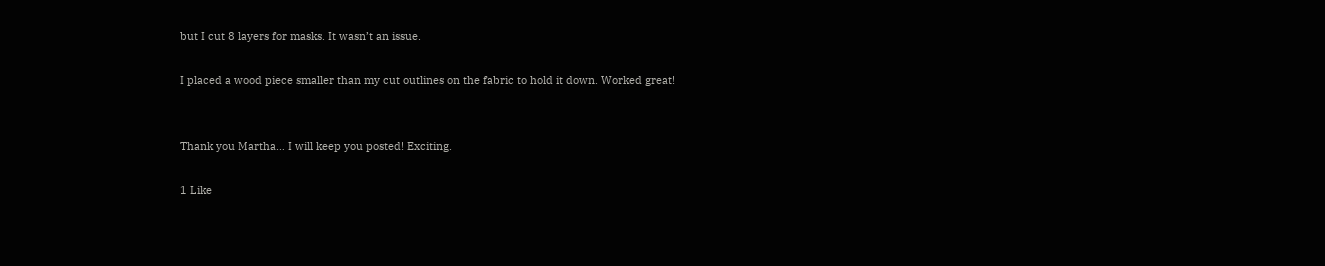but I cut 8 layers for masks. It wasn’t an issue.

I placed a wood piece smaller than my cut outlines on the fabric to hold it down. Worked great!


Thank you Martha… I will keep you posted! Exciting.

1 Like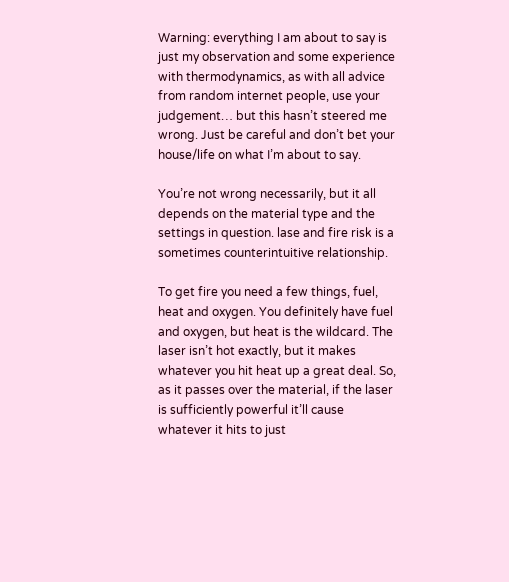Warning: everything I am about to say is just my observation and some experience with thermodynamics, as with all advice from random internet people, use your judgement… but this hasn’t steered me wrong. Just be careful and don’t bet your house/life on what I’m about to say.

You’re not wrong necessarily, but it all depends on the material type and the settings in question. lase and fire risk is a sometimes counterintuitive relationship.

To get fire you need a few things, fuel, heat and oxygen. You definitely have fuel and oxygen, but heat is the wildcard. The laser isn’t hot exactly, but it makes whatever you hit heat up a great deal. So, as it passes over the material, if the laser is sufficiently powerful it’ll cause whatever it hits to just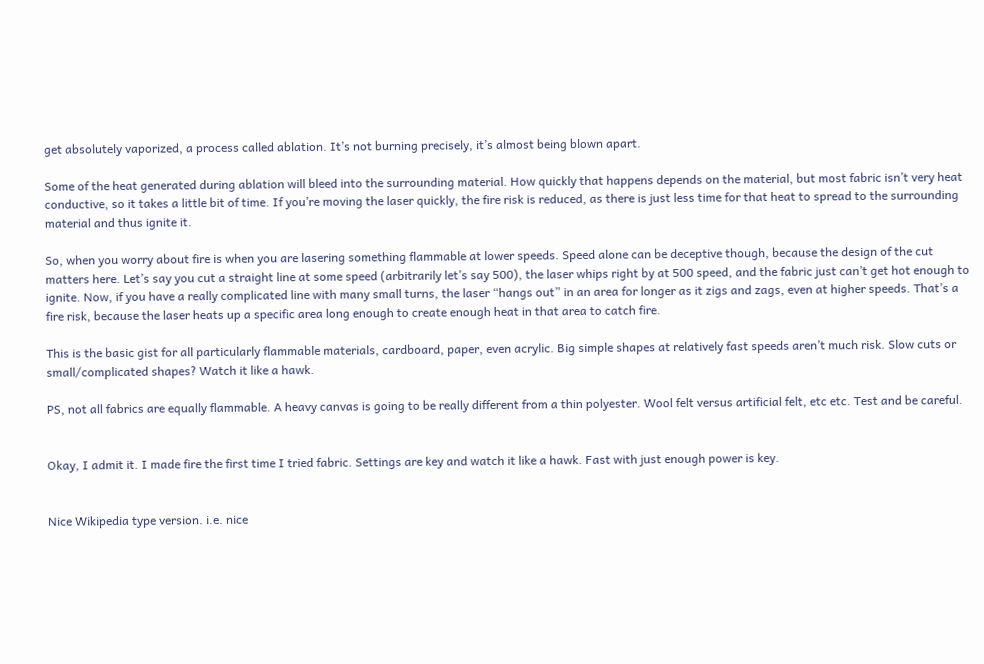get absolutely vaporized, a process called ablation. It’s not burning precisely, it’s almost being blown apart.

Some of the heat generated during ablation will bleed into the surrounding material. How quickly that happens depends on the material, but most fabric isn’t very heat conductive, so it takes a little bit of time. If you’re moving the laser quickly, the fire risk is reduced, as there is just less time for that heat to spread to the surrounding material and thus ignite it.

So, when you worry about fire is when you are lasering something flammable at lower speeds. Speed alone can be deceptive though, because the design of the cut matters here. Let’s say you cut a straight line at some speed (arbitrarily let’s say 500), the laser whips right by at 500 speed, and the fabric just can’t get hot enough to ignite. Now, if you have a really complicated line with many small turns, the laser “hangs out” in an area for longer as it zigs and zags, even at higher speeds. That’s a fire risk, because the laser heats up a specific area long enough to create enough heat in that area to catch fire.

This is the basic gist for all particularly flammable materials, cardboard, paper, even acrylic. Big simple shapes at relatively fast speeds aren’t much risk. Slow cuts or small/complicated shapes? Watch it like a hawk.

PS, not all fabrics are equally flammable. A heavy canvas is going to be really different from a thin polyester. Wool felt versus artificial felt, etc etc. Test and be careful.


Okay, I admit it. I made fire the first time I tried fabric. Settings are key and watch it like a hawk. Fast with just enough power is key.


Nice Wikipedia type version. i.e. nice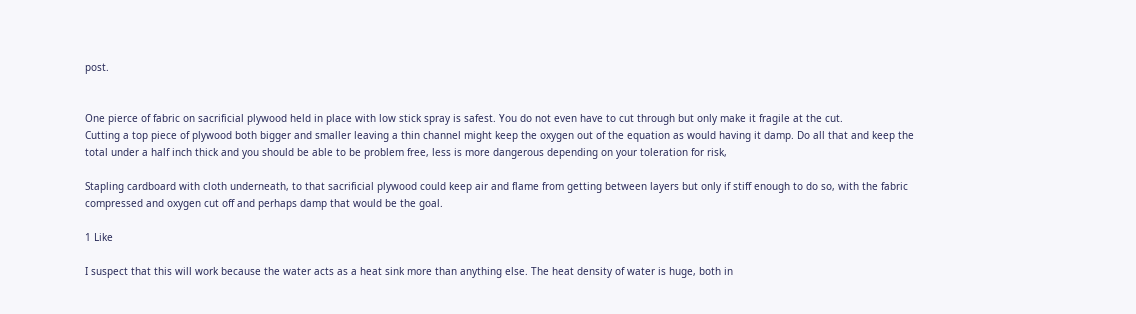post.


One pierce of fabric on sacrificial plywood held in place with low stick spray is safest. You do not even have to cut through but only make it fragile at the cut.
Cutting a top piece of plywood both bigger and smaller leaving a thin channel might keep the oxygen out of the equation as would having it damp. Do all that and keep the total under a half inch thick and you should be able to be problem free, less is more dangerous depending on your toleration for risk,

Stapling cardboard with cloth underneath, to that sacrificial plywood could keep air and flame from getting between layers but only if stiff enough to do so, with the fabric compressed and oxygen cut off and perhaps damp that would be the goal.

1 Like

I suspect that this will work because the water acts as a heat sink more than anything else. The heat density of water is huge, both in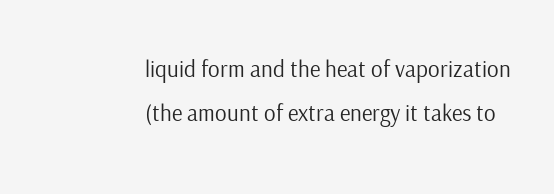liquid form and the heat of vaporization (the amount of extra energy it takes to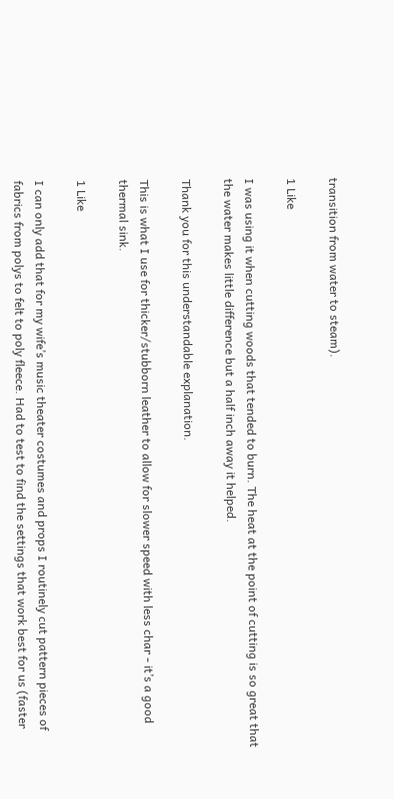transition from water to steam).

1 Like

I was using it when cutting woods that tended to burn. The heat at the point of cutting is so great that the water makes little difference but a half inch away it helped.

Thank you for this understandable explanation.

This is what I use for thicker/stubborn leather to allow for slower speed with less char - it’s a good thermal sink.

1 Like

I can only add that for my wife’s music theater costumes and props I routinely cut pattern pieces of fabrics from polys to felt to poly fleece. Had to test to find the settings that work best for us (faster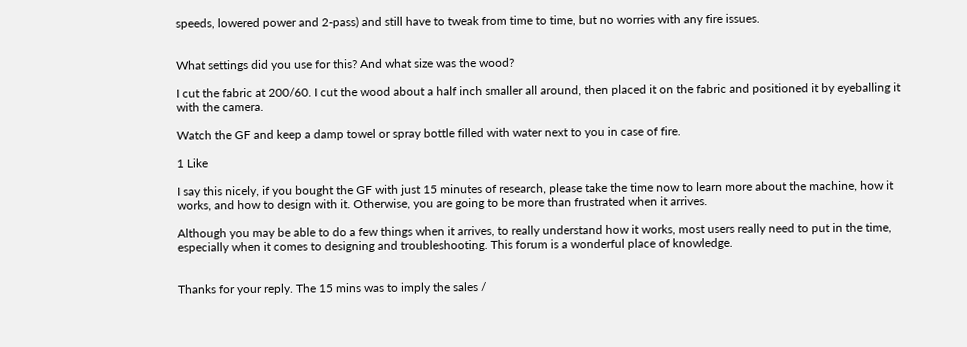speeds, lowered power and 2-pass) and still have to tweak from time to time, but no worries with any fire issues.


What settings did you use for this? And what size was the wood?

I cut the fabric at 200/60. I cut the wood about a half inch smaller all around, then placed it on the fabric and positioned it by eyeballing it with the camera.

Watch the GF and keep a damp towel or spray bottle filled with water next to you in case of fire.

1 Like

I say this nicely, if you bought the GF with just 15 minutes of research, please take the time now to learn more about the machine, how it works, and how to design with it. Otherwise, you are going to be more than frustrated when it arrives.

Although you may be able to do a few things when it arrives, to really understand how it works, most users really need to put in the time, especially when it comes to designing and troubleshooting. This forum is a wonderful place of knowledge.


Thanks for your reply. The 15 mins was to imply the sales /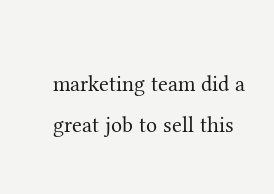marketing team did a great job to sell this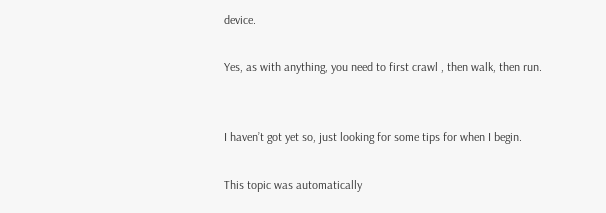device.

Yes, as with anything, you need to first crawl , then walk, then run.


I haven’t got yet so, just looking for some tips for when I begin.

This topic was automatically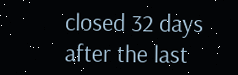closed 32 days after the last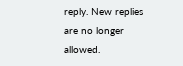reply. New replies are no longer allowed.